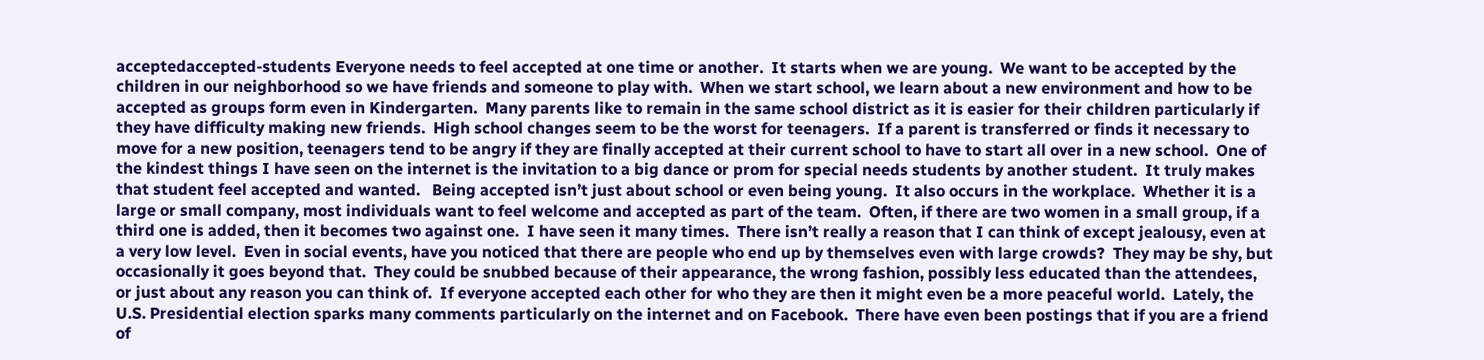acceptedaccepted-students Everyone needs to feel accepted at one time or another.  It starts when we are young.  We want to be accepted by the children in our neighborhood so we have friends and someone to play with.  When we start school, we learn about a new environment and how to be accepted as groups form even in Kindergarten.  Many parents like to remain in the same school district as it is easier for their children particularly if they have difficulty making new friends.  High school changes seem to be the worst for teenagers.  If a parent is transferred or finds it necessary to move for a new position, teenagers tend to be angry if they are finally accepted at their current school to have to start all over in a new school.  One of the kindest things I have seen on the internet is the invitation to a big dance or prom for special needs students by another student.  It truly makes that student feel accepted and wanted.   Being accepted isn’t just about school or even being young.  It also occurs in the workplace.  Whether it is a large or small company, most individuals want to feel welcome and accepted as part of the team.  Often, if there are two women in a small group, if a third one is added, then it becomes two against one.  I have seen it many times.  There isn’t really a reason that I can think of except jealousy, even at a very low level.  Even in social events, have you noticed that there are people who end up by themselves even with large crowds?  They may be shy, but occasionally it goes beyond that.  They could be snubbed because of their appearance, the wrong fashion, possibly less educated than the attendees, or just about any reason you can think of.  If everyone accepted each other for who they are then it might even be a more peaceful world.  Lately, the U.S. Presidential election sparks many comments particularly on the internet and on Facebook.  There have even been postings that if you are a friend of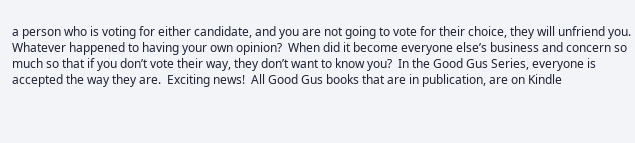a person who is voting for either candidate, and you are not going to vote for their choice, they will unfriend you.  Whatever happened to having your own opinion?  When did it become everyone else’s business and concern so much so that if you don’t vote their way, they don’t want to know you?  In the Good Gus Series, everyone is accepted the way they are.  Exciting news!  All Good Gus books that are in publication, are on Kindle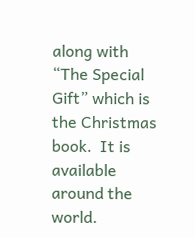along with “The Special Gift” which is the Christmas book.  It is available around the world.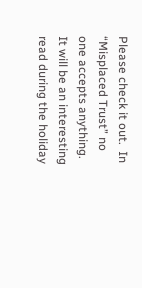Please check it out.  In “Misplaced Trust” no one accepts anything.  It will be an interesting read during the holiday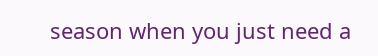season when you just need a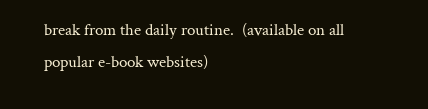break from the daily routine.  (available on all popular e-book websites)